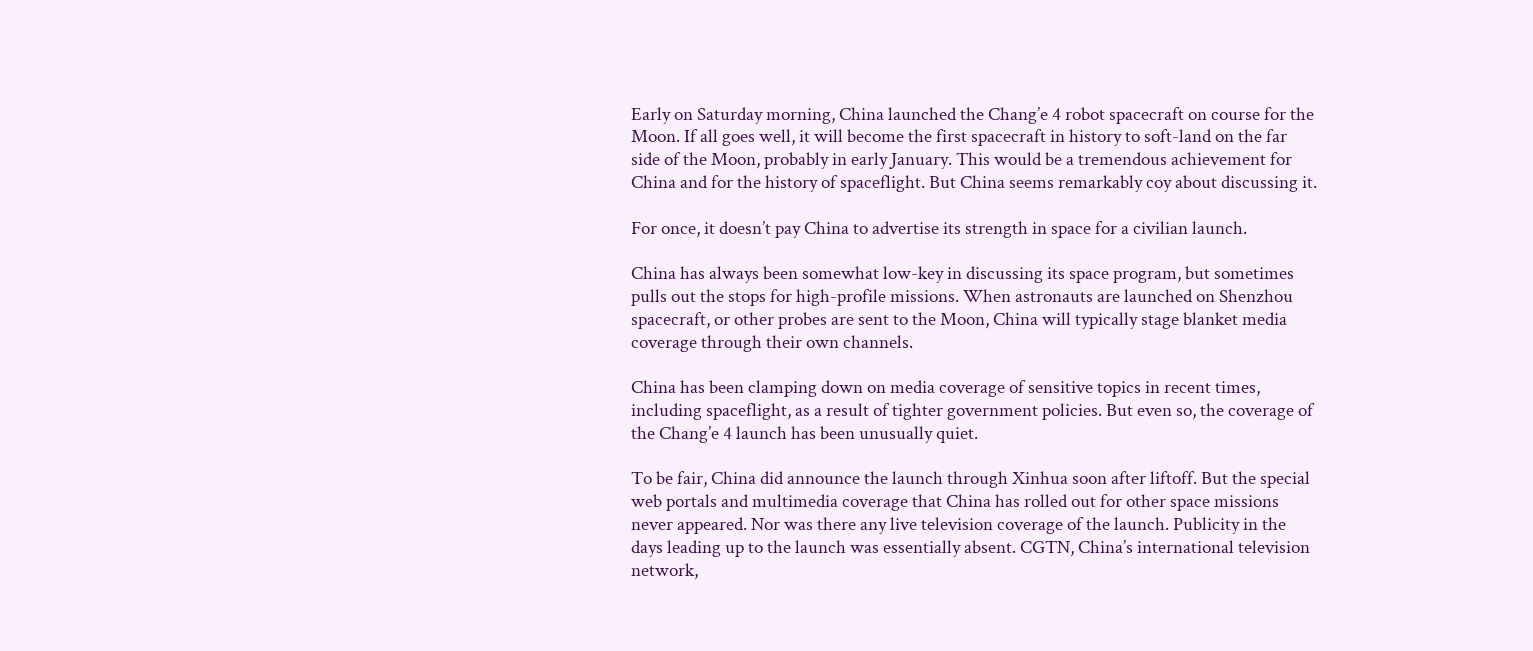Early on Saturday morning, China launched the Chang’e 4 robot spacecraft on course for the Moon. If all goes well, it will become the first spacecraft in history to soft-land on the far side of the Moon, probably in early January. This would be a tremendous achievement for China and for the history of spaceflight. But China seems remarkably coy about discussing it.

For once, it doesn’t pay China to advertise its strength in space for a civilian launch.

China has always been somewhat low-key in discussing its space program, but sometimes pulls out the stops for high-profile missions. When astronauts are launched on Shenzhou spacecraft, or other probes are sent to the Moon, China will typically stage blanket media coverage through their own channels.

China has been clamping down on media coverage of sensitive topics in recent times, including spaceflight, as a result of tighter government policies. But even so, the coverage of the Chang’e 4 launch has been unusually quiet.

To be fair, China did announce the launch through Xinhua soon after liftoff. But the special web portals and multimedia coverage that China has rolled out for other space missions never appeared. Nor was there any live television coverage of the launch. Publicity in the days leading up to the launch was essentially absent. CGTN, China’s international television network,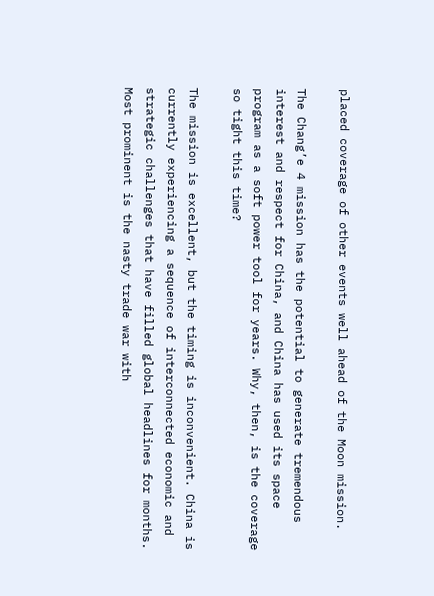placed coverage of other events well ahead of the Moon mission.

The Chang’e 4 mission has the potential to generate tremendous interest and respect for China, and China has used its space program as a soft power tool for years. Why, then, is the coverage so tight this time?

The mission is excellent, but the timing is inconvenient. China is currently experiencing a sequence of interconnected economic and strategic challenges that have filled global headlines for months. Most prominent is the nasty trade war with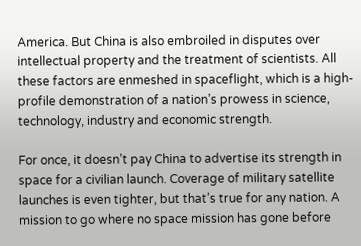America. But China is also embroiled in disputes over intellectual property and the treatment of scientists. All these factors are enmeshed in spaceflight, which is a high-profile demonstration of a nation’s prowess in science, technology, industry and economic strength.

For once, it doesn’t pay China to advertise its strength in space for a civilian launch. Coverage of military satellite launches is even tighter, but that’s true for any nation. A mission to go where no space mission has gone before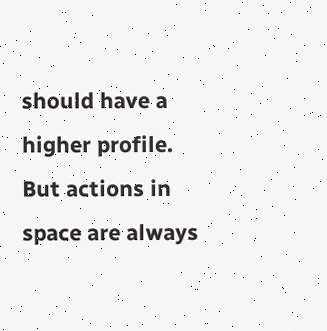should have a higher profile. But actions in space are always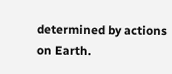determined by actions on Earth.